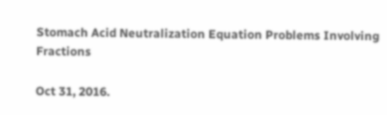Stomach Acid Neutralization Equation Problems Involving Fractions

Oct 31, 2016.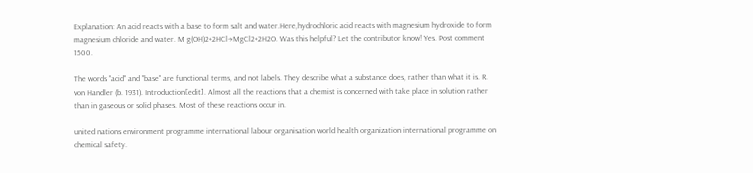Explanation: An acid reacts with a base to form salt and water.Here,hydrochloric acid reacts with magnesium hydroxide to form magnesium chloride and water. M g(OH)2+2HCl→MgCl2+2H2O. Was this helpful? Let the contributor know! Yes. Post comment 1500.

The words "acid" and "base" are functional terms, and not labels. They describe what a substance does, rather than what it is. R. von Handler (b. 1931). Introduction[edit]. Almost all the reactions that a chemist is concerned with take place in solution rather than in gaseous or solid phases. Most of these reactions occur in.

united nations environment programme international labour organisation world health organization international programme on chemical safety.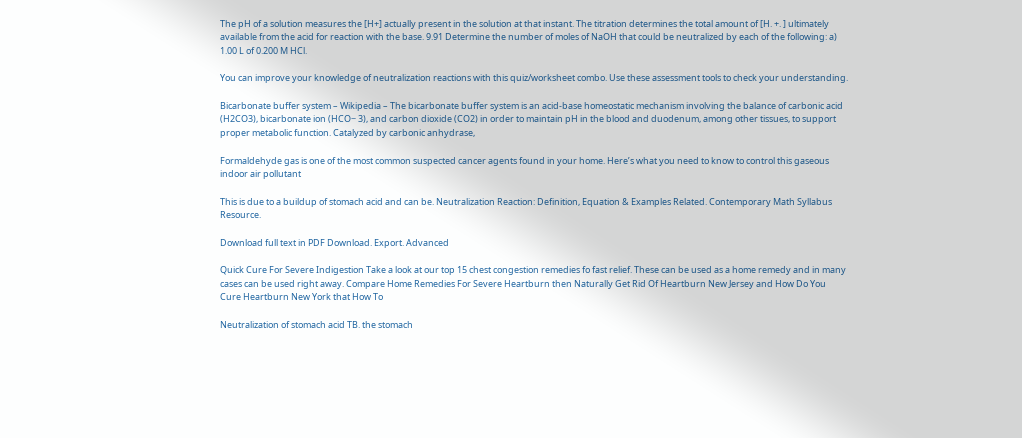The pH of a solution measures the [H+] actually present in the solution at that instant. The titration determines the total amount of [H. +. ] ultimately available from the acid for reaction with the base. 9.91 Determine the number of moles of NaOH that could be neutralized by each of the following: a) 1.00 L of 0.200 M HCl.

You can improve your knowledge of neutralization reactions with this quiz/worksheet combo. Use these assessment tools to check your understanding.

Bicarbonate buffer system – Wikipedia – The bicarbonate buffer system is an acid-base homeostatic mechanism involving the balance of carbonic acid (H2CO3), bicarbonate ion (HCO− 3), and carbon dioxide (CO2) in order to maintain pH in the blood and duodenum, among other tissues, to support proper metabolic function. Catalyzed by carbonic anhydrase,

Formaldehyde gas is one of the most common suspected cancer agents found in your home. Here’s what you need to know to control this gaseous indoor air pollutant

This is due to a buildup of stomach acid and can be. Neutralization Reaction: Definition, Equation & Examples Related. Contemporary Math Syllabus Resource.

Download full text in PDF Download. Export. Advanced

Quick Cure For Severe Indigestion Take a look at our top 15 chest congestion remedies fo fast relief. These can be used as a home remedy and in many cases can be used right away. Compare Home Remedies For Severe Heartburn then Naturally Get Rid Of Heartburn New Jersey and How Do You Cure Heartburn New York that How To

Neutralization of stomach acid TB. the stomach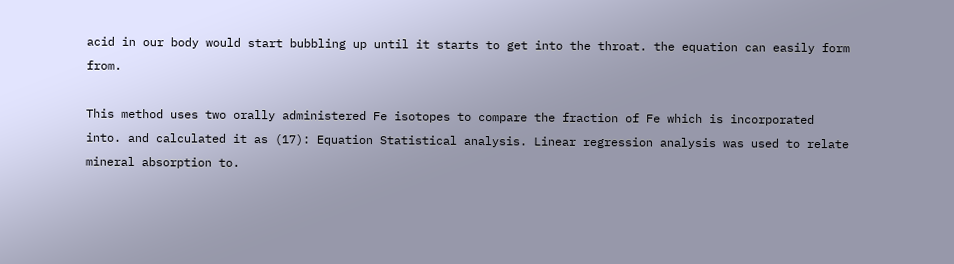acid in our body would start bubbling up until it starts to get into the throat. the equation can easily form from.

This method uses two orally administered Fe isotopes to compare the fraction of Fe which is incorporated into. and calculated it as (17): Equation Statistical analysis. Linear regression analysis was used to relate mineral absorption to.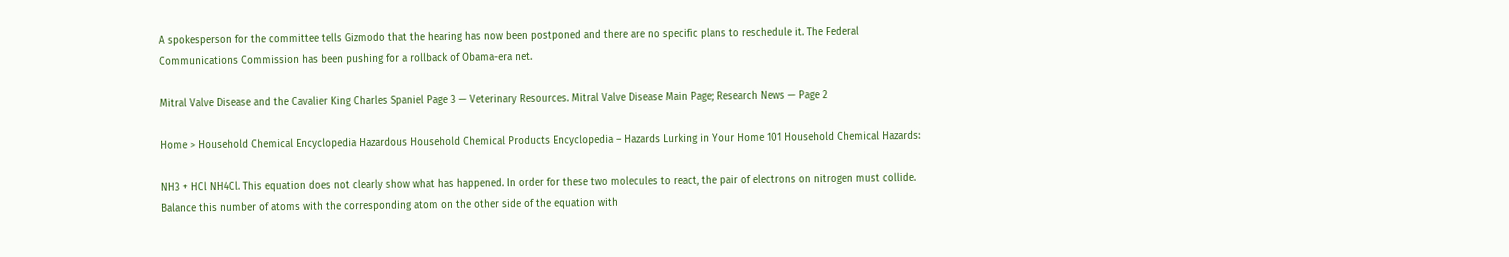A spokesperson for the committee tells Gizmodo that the hearing has now been postponed and there are no specific plans to reschedule it. The Federal Communications Commission has been pushing for a rollback of Obama-era net.

Mitral Valve Disease and the Cavalier King Charles Spaniel Page 3 — Veterinary Resources. Mitral Valve Disease Main Page; Research News — Page 2

Home > Household Chemical Encyclopedia Hazardous Household Chemical Products Encyclopedia – Hazards Lurking in Your Home 101 Household Chemical Hazards:

NH3 + HCl NH4Cl. This equation does not clearly show what has happened. In order for these two molecules to react, the pair of electrons on nitrogen must collide. Balance this number of atoms with the corresponding atom on the other side of the equation with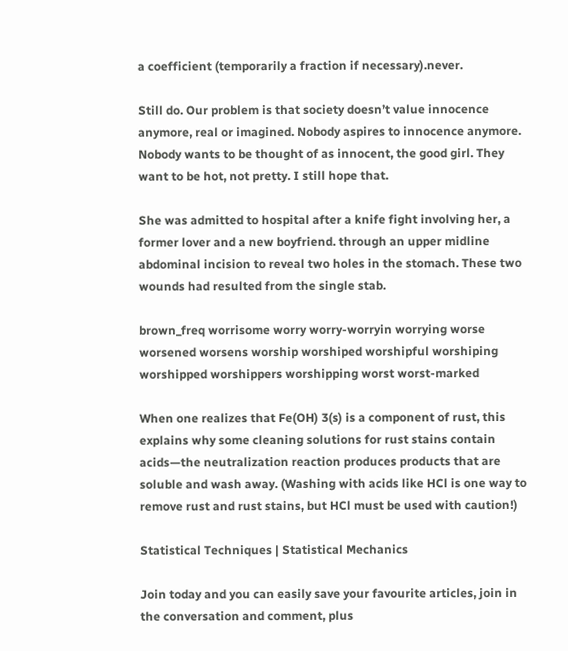a coefficient (temporarily a fraction if necessary).never.

Still do. Our problem is that society doesn’t value innocence anymore, real or imagined. Nobody aspires to innocence anymore. Nobody wants to be thought of as innocent, the good girl. They want to be hot, not pretty. I still hope that.

She was admitted to hospital after a knife fight involving her, a former lover and a new boyfriend. through an upper midline abdominal incision to reveal two holes in the stomach. These two wounds had resulted from the single stab.

brown_freq worrisome worry worry-worryin worrying worse worsened worsens worship worshiped worshipful worshiping worshipped worshippers worshipping worst worst-marked

When one realizes that Fe(OH) 3(s) is a component of rust, this explains why some cleaning solutions for rust stains contain acids—the neutralization reaction produces products that are soluble and wash away. (Washing with acids like HCl is one way to remove rust and rust stains, but HCl must be used with caution!)

Statistical Techniques | Statistical Mechanics

Join today and you can easily save your favourite articles, join in the conversation and comment, plus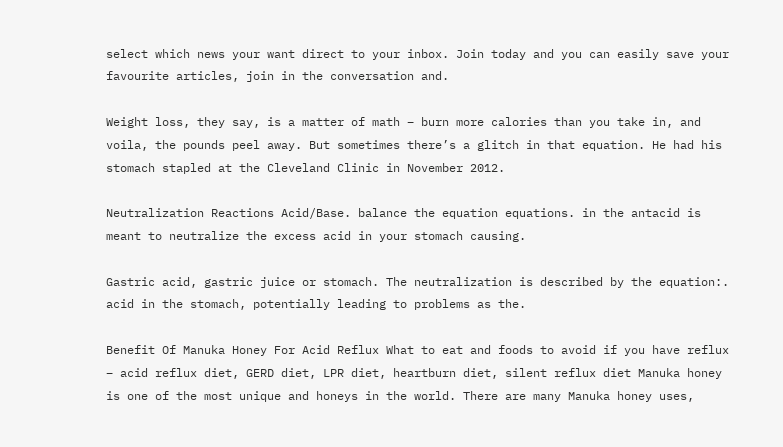select which news your want direct to your inbox. Join today and you can easily save your favourite articles, join in the conversation and.

Weight loss, they say, is a matter of math – burn more calories than you take in, and voila, the pounds peel away. But sometimes there’s a glitch in that equation. He had his stomach stapled at the Cleveland Clinic in November 2012.

Neutralization Reactions Acid/Base. balance the equation equations. in the antacid is meant to neutralize the excess acid in your stomach causing.

Gastric acid, gastric juice or stomach. The neutralization is described by the equation:. acid in the stomach, potentially leading to problems as the.

Benefit Of Manuka Honey For Acid Reflux What to eat and foods to avoid if you have reflux – acid reflux diet, GERD diet, LPR diet, heartburn diet, silent reflux diet Manuka honey is one of the most unique and honeys in the world. There are many Manuka honey uses,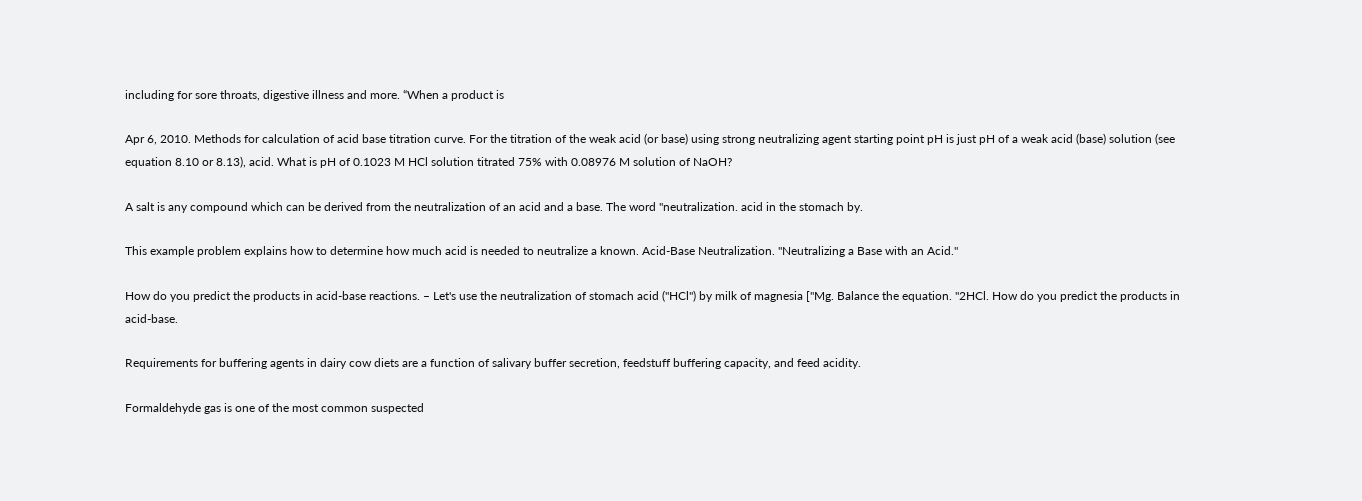including for sore throats, digestive illness and more. “When a product is

Apr 6, 2010. Methods for calculation of acid base titration curve. For the titration of the weak acid (or base) using strong neutralizing agent starting point pH is just pH of a weak acid (base) solution (see equation 8.10 or 8.13), acid. What is pH of 0.1023 M HCl solution titrated 75% with 0.08976 M solution of NaOH?

A salt is any compound which can be derived from the neutralization of an acid and a base. The word "neutralization. acid in the stomach by.

This example problem explains how to determine how much acid is needed to neutralize a known. Acid-Base Neutralization. "Neutralizing a Base with an Acid."

How do you predict the products in acid-base reactions. – Let's use the neutralization of stomach acid ("HCl") by milk of magnesia ["Mg. Balance the equation. "2HCl. How do you predict the products in acid-base.

Requirements for buffering agents in dairy cow diets are a function of salivary buffer secretion, feedstuff buffering capacity, and feed acidity.

Formaldehyde gas is one of the most common suspected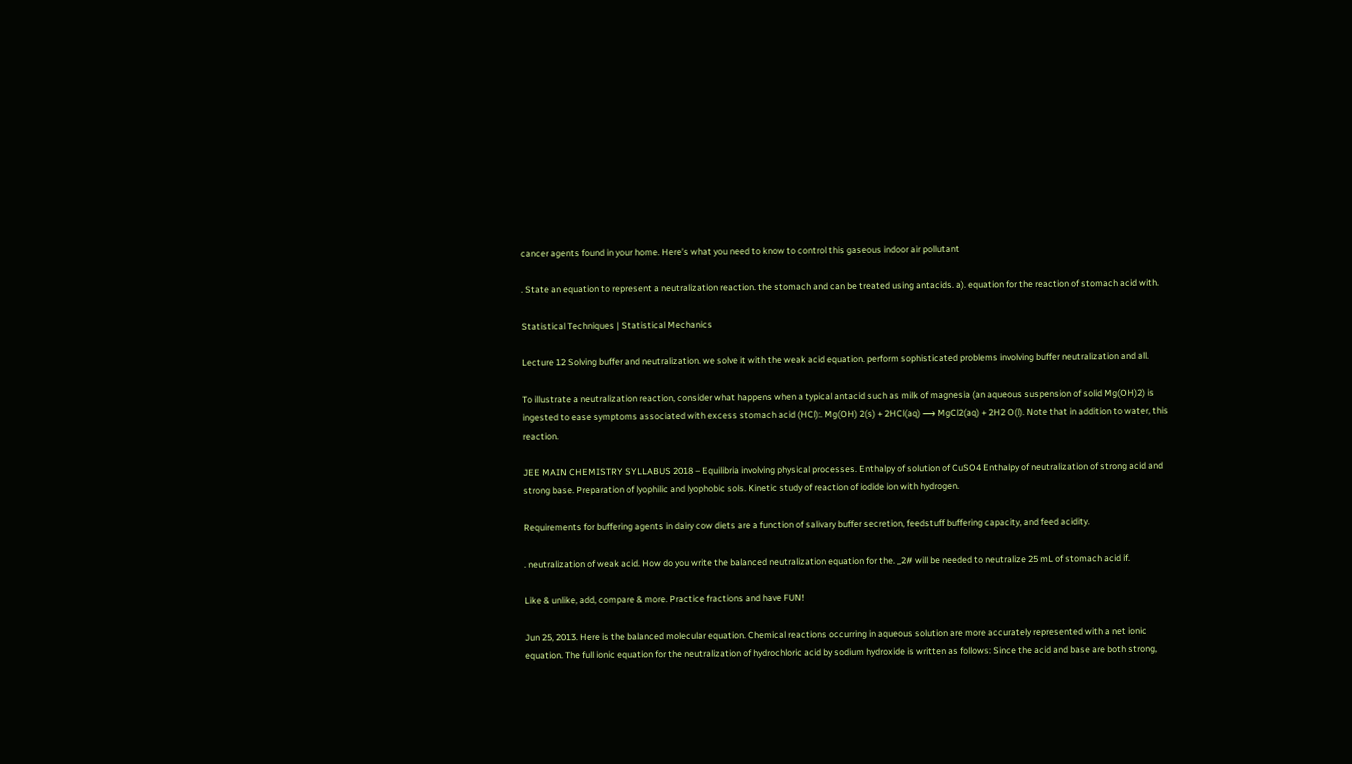cancer agents found in your home. Here’s what you need to know to control this gaseous indoor air pollutant

. State an equation to represent a neutralization reaction. the stomach and can be treated using antacids. a). equation for the reaction of stomach acid with.

Statistical Techniques | Statistical Mechanics

Lecture 12 Solving buffer and neutralization. we solve it with the weak acid equation. perform sophisticated problems involving buffer neutralization and all.

To illustrate a neutralization reaction, consider what happens when a typical antacid such as milk of magnesia (an aqueous suspension of solid Mg(OH)2) is ingested to ease symptoms associated with excess stomach acid (HCl):. Mg(OH) 2(s) + 2HCl(aq) ⟶ MgCl2(aq) + 2H2 O(l). Note that in addition to water, this reaction.

JEE MAIN CHEMISTRY SYLLABUS 2018 – Equilibria involving physical processes. Enthalpy of solution of CuSO4 Enthalpy of neutralization of strong acid and strong base. Preparation of lyophilic and lyophobic sols. Kinetic study of reaction of iodide ion with hydrogen.

Requirements for buffering agents in dairy cow diets are a function of salivary buffer secretion, feedstuff buffering capacity, and feed acidity.

. neutralization of weak acid. How do you write the balanced neutralization equation for the. _2# will be needed to neutralize 25 mL of stomach acid if.

Like & unlike, add, compare & more. Practice fractions and have FUN!

Jun 25, 2013. Here is the balanced molecular equation. Chemical reactions occurring in aqueous solution are more accurately represented with a net ionic equation. The full ionic equation for the neutralization of hydrochloric acid by sodium hydroxide is written as follows: Since the acid and base are both strong,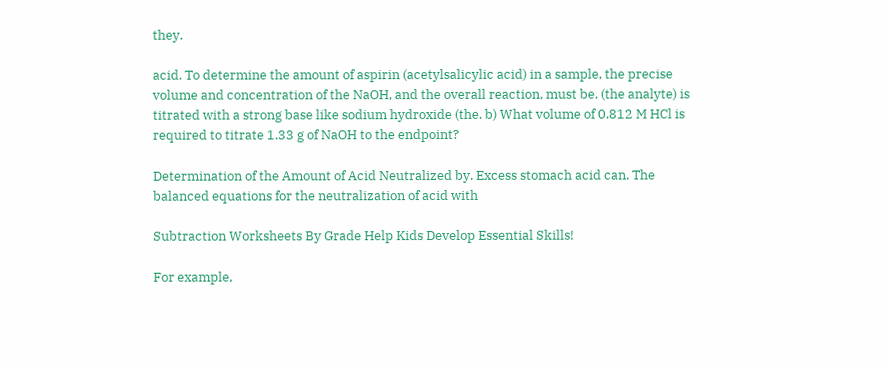they.

acid. To determine the amount of aspirin (acetylsalicylic acid) in a sample, the precise volume and concentration of the NaOH, and the overall reaction, must be. (the analyte) is titrated with a strong base like sodium hydroxide (the. b) What volume of 0.812 M HCl is required to titrate 1.33 g of NaOH to the endpoint?

Determination of the Amount of Acid Neutralized by. Excess stomach acid can. The balanced equations for the neutralization of acid with

Subtraction Worksheets By Grade Help Kids Develop Essential Skills!

For example,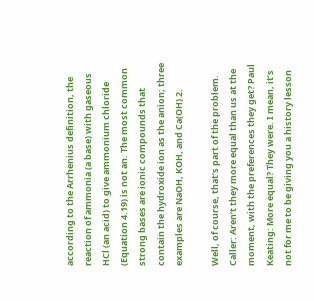according to the Arrhenius definition, the reaction of ammonia (a base) with gaseous HCl (an acid) to give ammonium chloride (Equation 4.19) is not an. The most common strong bases are ionic compounds that contain the hydroxide ion as the anion; three examples are NaOH, KOH, and Ca(OH) 2.

Well, of course, that’s part of the problem. Caller: Aren’t they more equal than us at the moment, with the preferences they get? Paul Keating: More equal? They were. I mean, it’s not for me to be giving you a history lesson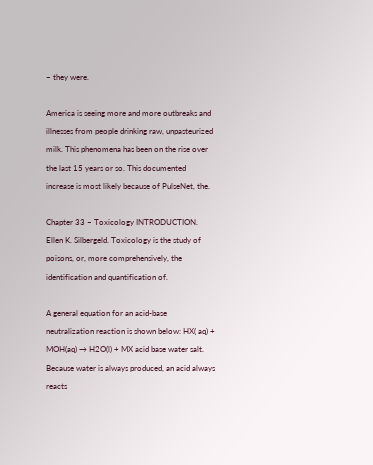– they were.

America is seeing more and more outbreaks and illnesses from people drinking raw, unpasteurized milk. This phenomena has been on the rise over the last 15 years or so. This documented increase is most likely because of PulseNet, the.

Chapter 33 – Toxicology INTRODUCTION. Ellen K. Silbergeld. Toxicology is the study of poisons, or, more comprehensively, the identification and quantification of.

A general equation for an acid-base neutralization reaction is shown below: HX( aq) + MOH(aq) → H2O(l) + MX acid base water salt. Because water is always produced, an acid always reacts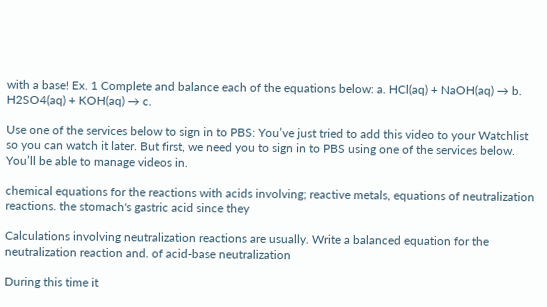with a base! Ex. 1 Complete and balance each of the equations below: a. HCl(aq) + NaOH(aq) → b. H2SO4(aq) + KOH(aq) → c.

Use one of the services below to sign in to PBS: You’ve just tried to add this video to your Watchlist so you can watch it later. But first, we need you to sign in to PBS using one of the services below. You’ll be able to manage videos in.

chemical equations for the reactions with acids involving; reactive metals, equations of neutralization reactions. the stomach's gastric acid since they

Calculations involving neutralization reactions are usually. Write a balanced equation for the neutralization reaction and. of acid-base neutralization

During this time it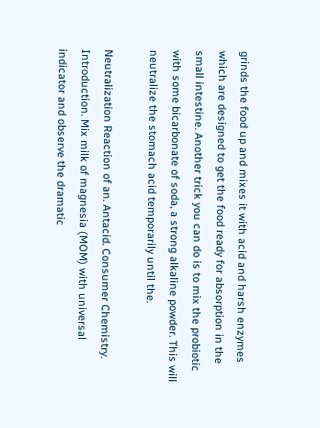grinds the food up and mixes it with acid and harsh enzymes which are designed to get the food ready for absorption in the small intestine. Another trick you can do is to mix the probiotic with some bicarbonate of soda, a strong alkaline powder. This will neutralize the stomach acid temporarily until the.

Neutralization Reaction of an. Antacid. Consumer Chemistry. Introduction. Mix milk of magnesia (MOM) with universal indicator and observe the dramatic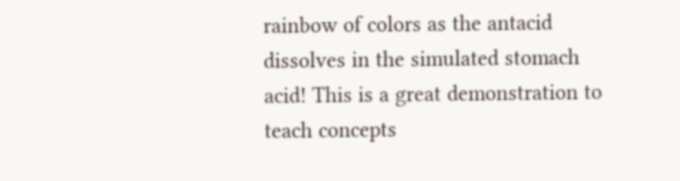rainbow of colors as the antacid dissolves in the simulated stomach acid! This is a great demonstration to teach concepts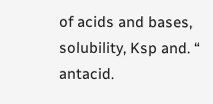of acids and bases, solubility, Ksp and. “ antacid.